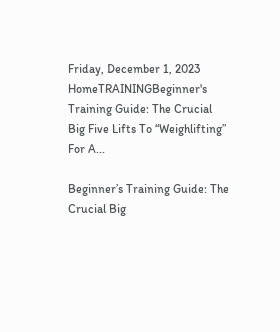Friday, December 1, 2023
HomeTRAININGBeginner's Training Guide: The Crucial Big Five Lifts To “Weighlifting” For A...

Beginner’s Training Guide: The Crucial Big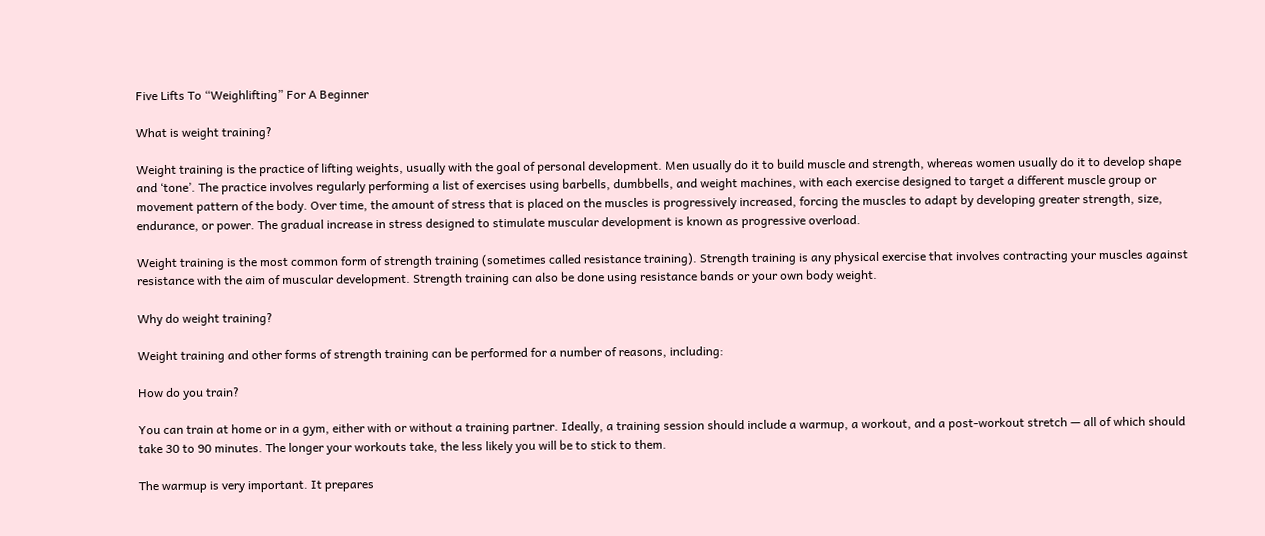Five Lifts To “Weighlifting” For A Beginner

What is weight training?

Weight training is the practice of lifting weights, usually with the goal of personal development. Men usually do it to build muscle and strength, whereas women usually do it to develop shape and ‘tone’. The practice involves regularly performing a list of exercises using barbells, dumbbells, and weight machines, with each exercise designed to target a different muscle group or movement pattern of the body. Over time, the amount of stress that is placed on the muscles is progressively increased, forcing the muscles to adapt by developing greater strength, size, endurance, or power. The gradual increase in stress designed to stimulate muscular development is known as progressive overload.

Weight training is the most common form of strength training (sometimes called resistance training). Strength training is any physical exercise that involves contracting your muscles against resistance with the aim of muscular development. Strength training can also be done using resistance bands or your own body weight.

Why do weight training?

Weight training and other forms of strength training can be performed for a number of reasons, including:

How do you train?

You can train at home or in a gym, either with or without a training partner. Ideally, a training session should include a warmup, a workout, and a post-workout stretch — all of which should take 30 to 90 minutes. The longer your workouts take, the less likely you will be to stick to them.

The warmup is very important. It prepares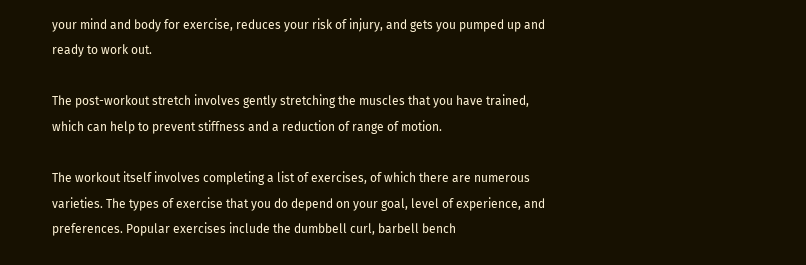your mind and body for exercise, reduces your risk of injury, and gets you pumped up and ready to work out.

The post-workout stretch involves gently stretching the muscles that you have trained, which can help to prevent stiffness and a reduction of range of motion.

The workout itself involves completing a list of exercises, of which there are numerous varieties. The types of exercise that you do depend on your goal, level of experience, and preferences. Popular exercises include the dumbbell curl, barbell bench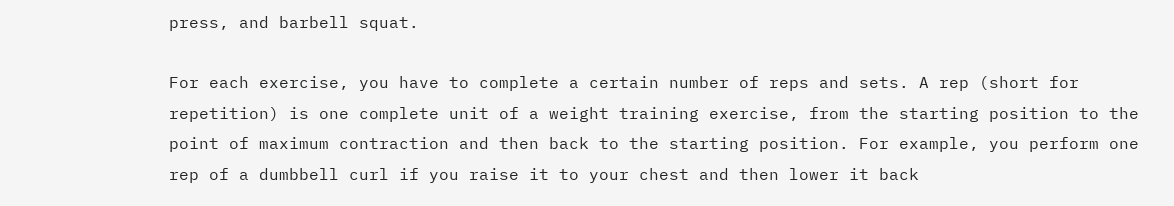press, and barbell squat.

For each exercise, you have to complete a certain number of reps and sets. A rep (short for repetition) is one complete unit of a weight training exercise, from the starting position to the point of maximum contraction and then back to the starting position. For example, you perform one rep of a dumbbell curl if you raise it to your chest and then lower it back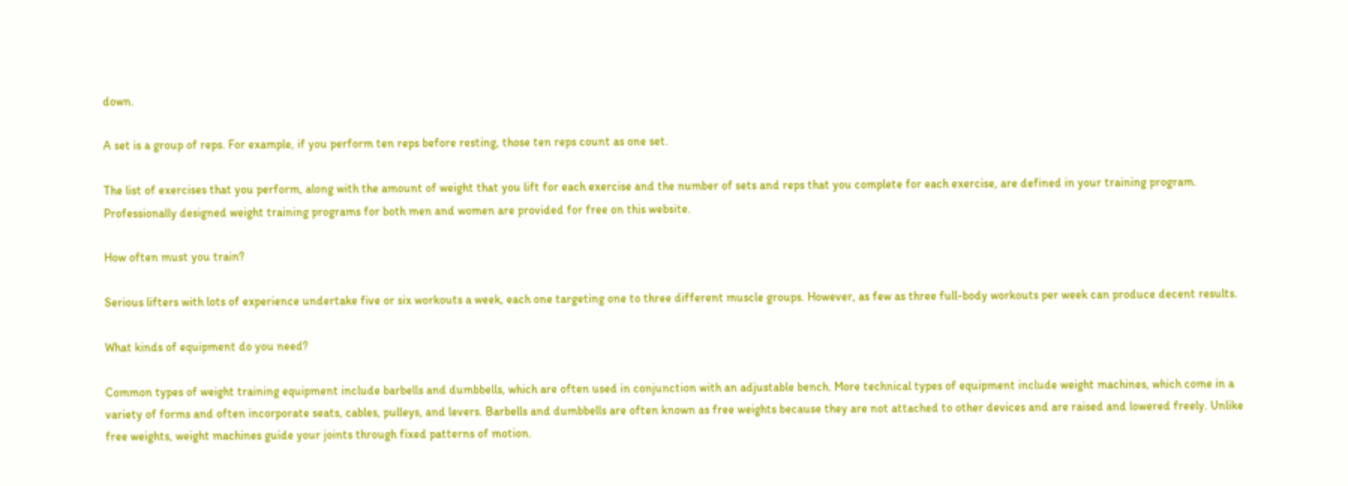down.

A set is a group of reps. For example, if you perform ten reps before resting, those ten reps count as one set.

The list of exercises that you perform, along with the amount of weight that you lift for each exercise and the number of sets and reps that you complete for each exercise, are defined in your training program. Professionally designed weight training programs for both men and women are provided for free on this website.

How often must you train?

Serious lifters with lots of experience undertake five or six workouts a week, each one targeting one to three different muscle groups. However, as few as three full-body workouts per week can produce decent results.

What kinds of equipment do you need?

Common types of weight training equipment include barbells and dumbbells, which are often used in conjunction with an adjustable bench. More technical types of equipment include weight machines, which come in a variety of forms and often incorporate seats, cables, pulleys, and levers. Barbells and dumbbells are often known as free weights because they are not attached to other devices and are raised and lowered freely. Unlike free weights, weight machines guide your joints through fixed patterns of motion.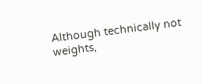Although technically not weights,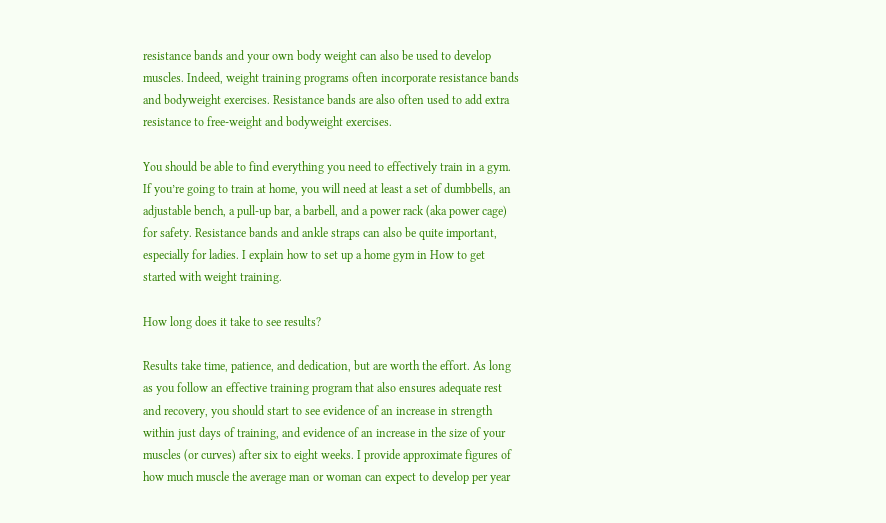resistance bands and your own body weight can also be used to develop muscles. Indeed, weight training programs often incorporate resistance bands and bodyweight exercises. Resistance bands are also often used to add extra resistance to free-weight and bodyweight exercises.

You should be able to find everything you need to effectively train in a gym. If you’re going to train at home, you will need at least a set of dumbbells, an adjustable bench, a pull-up bar, a barbell, and a power rack (aka power cage) for safety. Resistance bands and ankle straps can also be quite important, especially for ladies. I explain how to set up a home gym in How to get started with weight training.

How long does it take to see results?

Results take time, patience, and dedication, but are worth the effort. As long as you follow an effective training program that also ensures adequate rest and recovery, you should start to see evidence of an increase in strength within just days of training, and evidence of an increase in the size of your muscles (or curves) after six to eight weeks. I provide approximate figures of how much muscle the average man or woman can expect to develop per year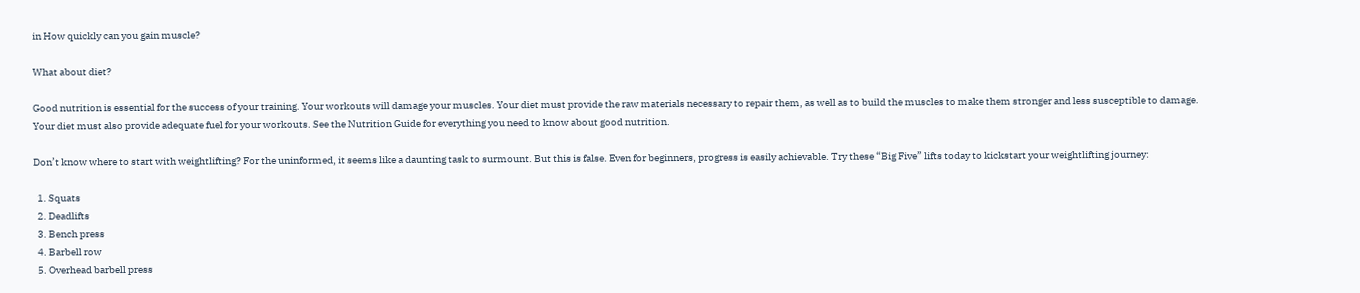in How quickly can you gain muscle?

What about diet?

Good nutrition is essential for the success of your training. Your workouts will damage your muscles. Your diet must provide the raw materials necessary to repair them, as well as to build the muscles to make them stronger and less susceptible to damage. Your diet must also provide adequate fuel for your workouts. See the Nutrition Guide for everything you need to know about good nutrition.

Don’t know where to start with weightlifting? For the uninformed, it seems like a daunting task to surmount. But this is false. Even for beginners, progress is easily achievable. Try these “Big Five” lifts today to kickstart your weightlifting journey:

  1. Squats
  2. Deadlifts
  3. Bench press
  4. Barbell row
  5. Overhead barbell press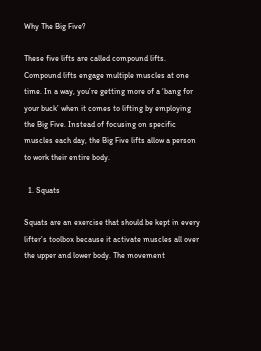Why The Big Five?

These five lifts are called compound lifts. Compound lifts engage multiple muscles at one time. In a way, you’re getting more of a ‘bang for your buck’ when it comes to lifting by employing the Big Five. Instead of focusing on specific muscles each day, the Big Five lifts allow a person to work their entire body.

  1. Squats

Squats are an exercise that should be kept in every lifter’s toolbox because it activate muscles all over the upper and lower body. The movement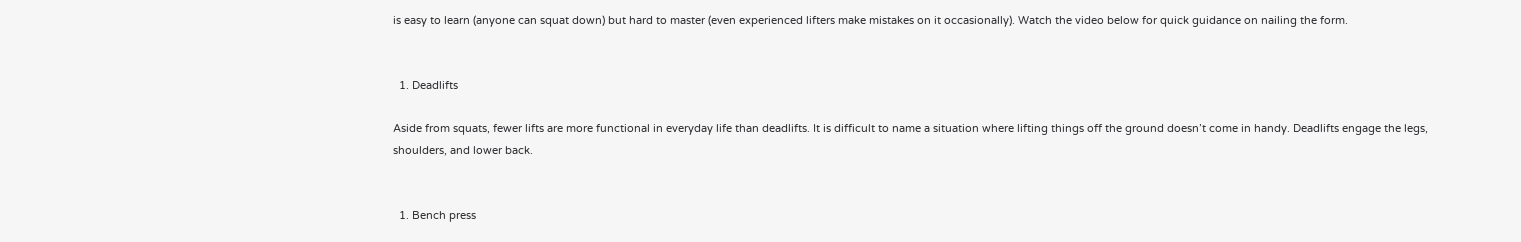is easy to learn (anyone can squat down) but hard to master (even experienced lifters make mistakes on it occasionally). Watch the video below for quick guidance on nailing the form.


  1. Deadlifts

Aside from squats, fewer lifts are more functional in everyday life than deadlifts. It is difficult to name a situation where lifting things off the ground doesn’t come in handy. Deadlifts engage the legs, shoulders, and lower back.


  1. Bench press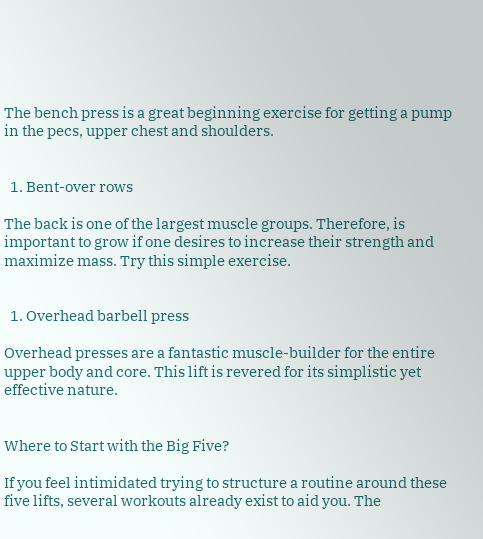The bench press is a great beginning exercise for getting a pump in the pecs, upper chest and shoulders.


  1. Bent-over rows

The back is one of the largest muscle groups. Therefore, is important to grow if one desires to increase their strength and maximize mass. Try this simple exercise.


  1. Overhead barbell press

Overhead presses are a fantastic muscle-builder for the entire upper body and core. This lift is revered for its simplistic yet effective nature.


Where to Start with the Big Five?

If you feel intimidated trying to structure a routine around these five lifts, several workouts already exist to aid you. The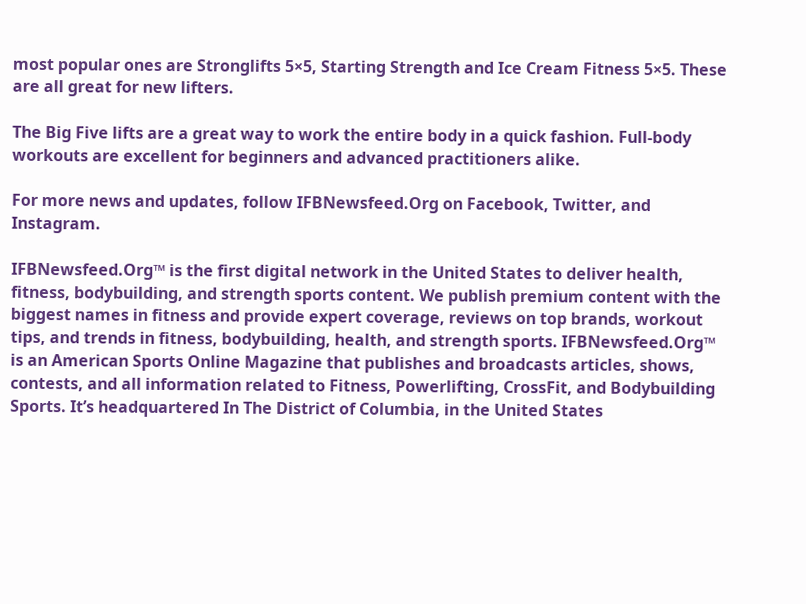most popular ones are Stronglifts 5×5, Starting Strength and Ice Cream Fitness 5×5. These are all great for new lifters.

The Big Five lifts are a great way to work the entire body in a quick fashion. Full-body workouts are excellent for beginners and advanced practitioners alike.

For more news and updates, follow IFBNewsfeed.Org on Facebook, Twitter, and Instagram.

IFBNewsfeed.Org™ is the first digital network in the United States to deliver health, fitness, bodybuilding, and strength sports content. We publish premium content with the biggest names in fitness and provide expert coverage, reviews on top brands, workout tips, and trends in fitness, bodybuilding, health, and strength sports. IFBNewsfeed.Org™ is an American Sports Online Magazine that publishes and broadcasts articles, shows, contests, and all information related to Fitness, Powerlifting, CrossFit, and Bodybuilding Sports. It’s headquartered In The District of Columbia, in the United States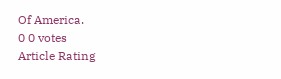Of America.
0 0 votes
Article Rating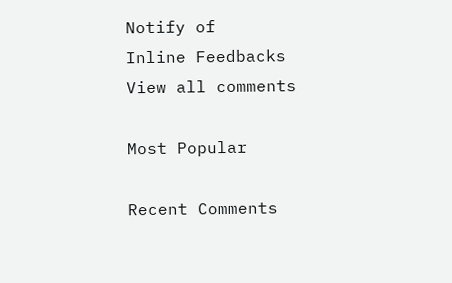Notify of
Inline Feedbacks
View all comments

Most Popular

Recent Comments